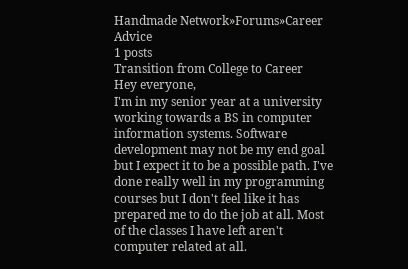Handmade Network»Forums»Career Advice
1 posts
Transition from College to Career
Hey everyone,
I'm in my senior year at a university working towards a BS in computer information systems. Software development may not be my end goal but I expect it to be a possible path. I've done really well in my programming courses but I don't feel like it has prepared me to do the job at all. Most of the classes I have left aren't computer related at all.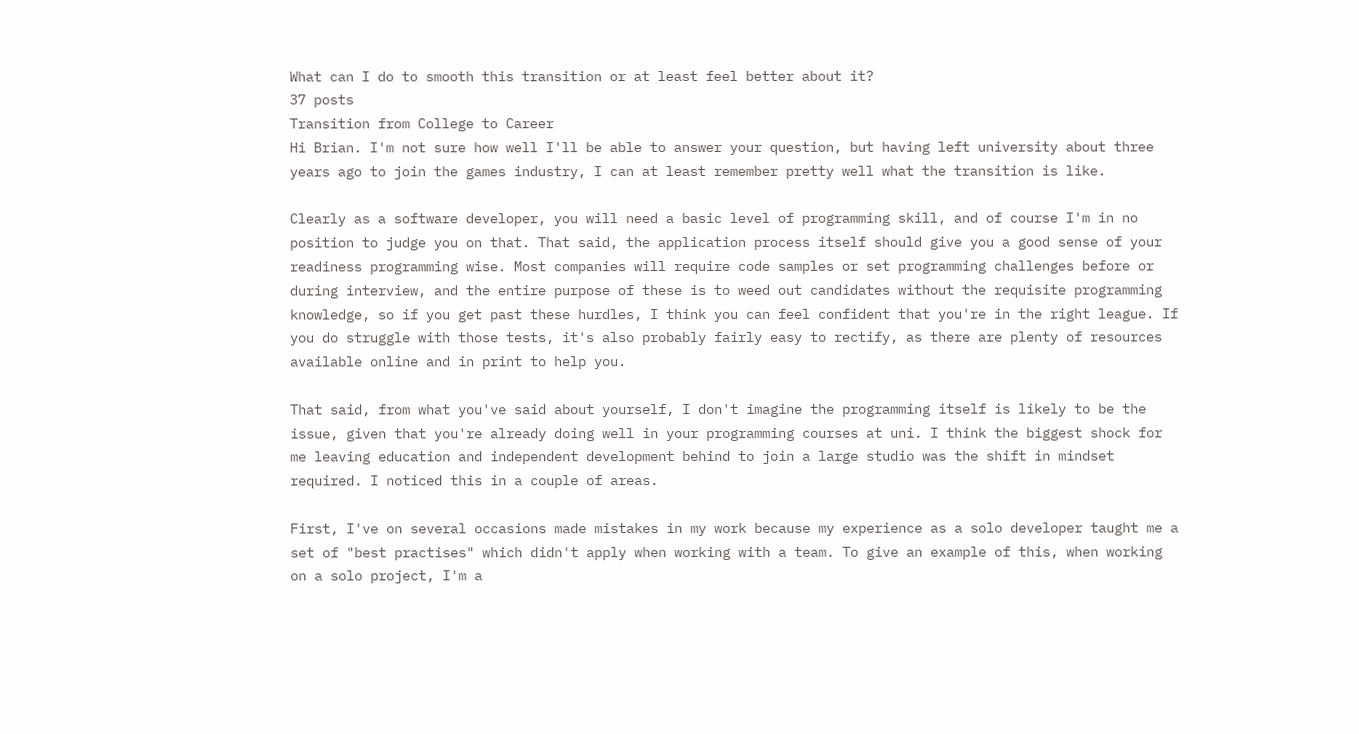What can I do to smooth this transition or at least feel better about it?
37 posts
Transition from College to Career
Hi Brian. I'm not sure how well I'll be able to answer your question, but having left university about three years ago to join the games industry, I can at least remember pretty well what the transition is like.

Clearly as a software developer, you will need a basic level of programming skill, and of course I'm in no position to judge you on that. That said, the application process itself should give you a good sense of your readiness programming wise. Most companies will require code samples or set programming challenges before or during interview, and the entire purpose of these is to weed out candidates without the requisite programming knowledge, so if you get past these hurdles, I think you can feel confident that you're in the right league. If you do struggle with those tests, it's also probably fairly easy to rectify, as there are plenty of resources available online and in print to help you.

That said, from what you've said about yourself, I don't imagine the programming itself is likely to be the issue, given that you're already doing well in your programming courses at uni. I think the biggest shock for me leaving education and independent development behind to join a large studio was the shift in mindset required. I noticed this in a couple of areas.

First, I've on several occasions made mistakes in my work because my experience as a solo developer taught me a set of "best practises" which didn't apply when working with a team. To give an example of this, when working on a solo project, I'm a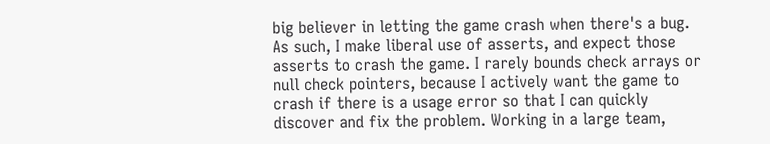big believer in letting the game crash when there's a bug. As such, I make liberal use of asserts, and expect those asserts to crash the game. I rarely bounds check arrays or null check pointers, because I actively want the game to crash if there is a usage error so that I can quickly discover and fix the problem. Working in a large team,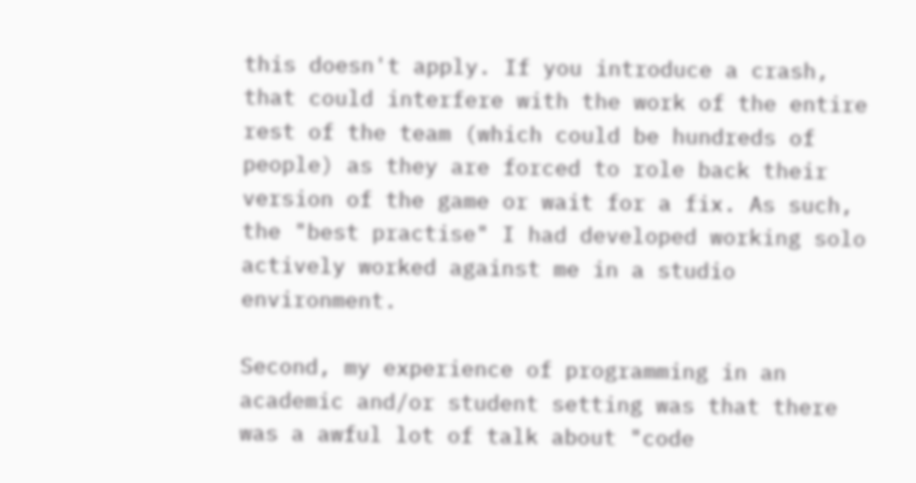this doesn't apply. If you introduce a crash, that could interfere with the work of the entire rest of the team (which could be hundreds of people) as they are forced to role back their version of the game or wait for a fix. As such, the "best practise" I had developed working solo actively worked against me in a studio environment.

Second, my experience of programming in an academic and/or student setting was that there was a awful lot of talk about "code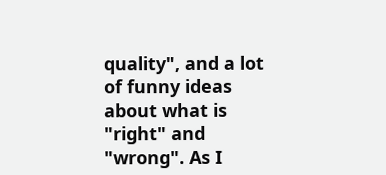quality", and a lot of funny ideas about what is "right" and "wrong". As I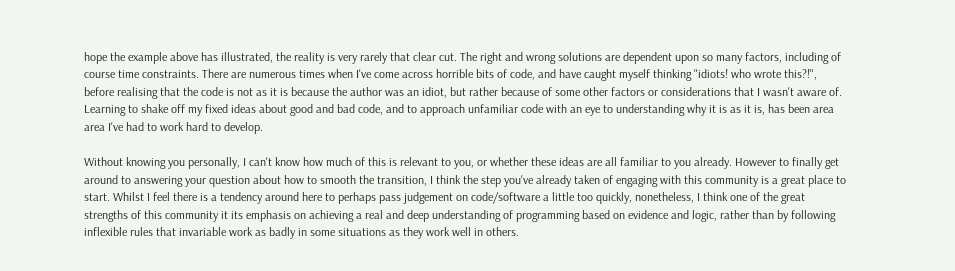hope the example above has illustrated, the reality is very rarely that clear cut. The right and wrong solutions are dependent upon so many factors, including of course time constraints. There are numerous times when I've come across horrible bits of code, and have caught myself thinking "idiots! who wrote this?!", before realising that the code is not as it is because the author was an idiot, but rather because of some other factors or considerations that I wasn't aware of. Learning to shake off my fixed ideas about good and bad code, and to approach unfamiliar code with an eye to understanding why it is as it is, has been area area I've had to work hard to develop.

Without knowing you personally, I can't know how much of this is relevant to you, or whether these ideas are all familiar to you already. However to finally get around to answering your question about how to smooth the transition, I think the step you've already taken of engaging with this community is a great place to start. Whilst I feel there is a tendency around here to perhaps pass judgement on code/software a little too quickly, nonetheless, I think one of the great strengths of this community it its emphasis on achieving a real and deep understanding of programming based on evidence and logic, rather than by following inflexible rules that invariable work as badly in some situations as they work well in others.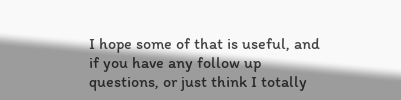I hope some of that is useful, and if you have any follow up questions, or just think I totally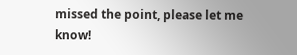missed the point, please let me know!